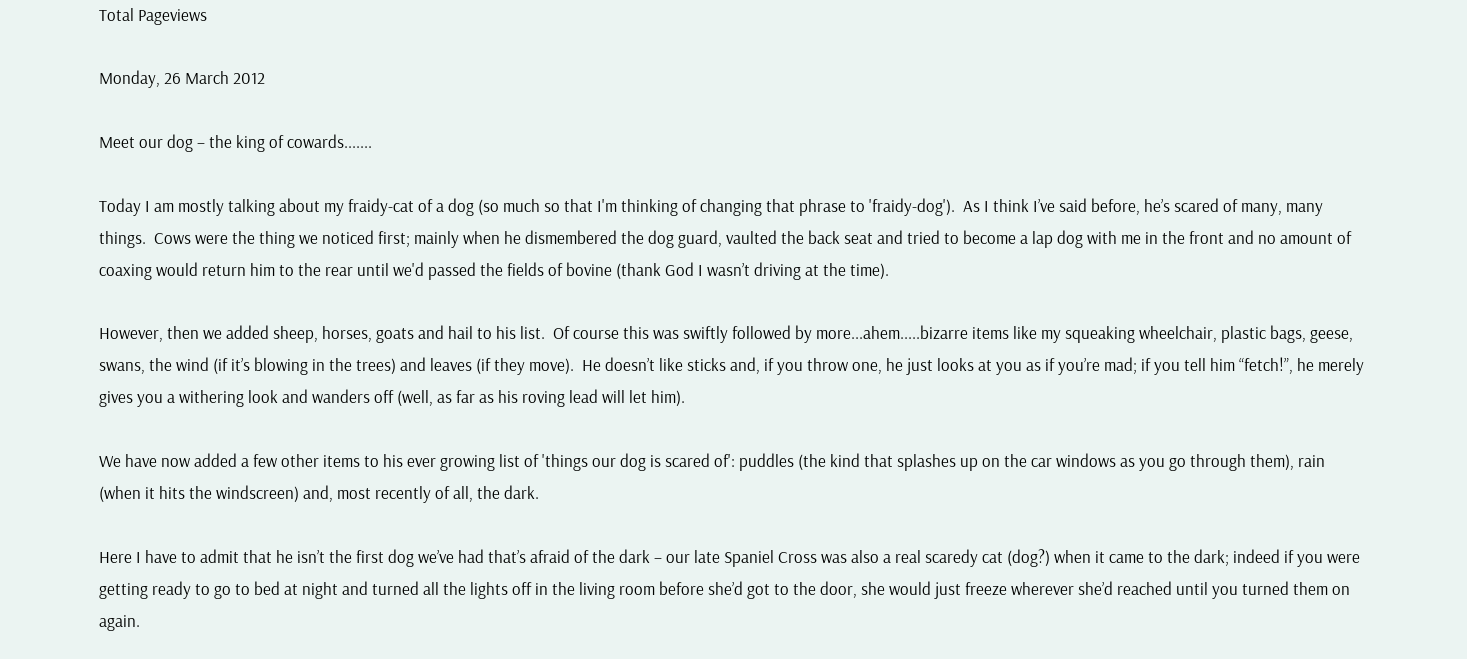Total Pageviews

Monday, 26 March 2012

Meet our dog – the king of cowards.......

Today I am mostly talking about my fraidy-cat of a dog (so much so that I'm thinking of changing that phrase to 'fraidy-dog').  As I think I’ve said before, he’s scared of many, many things.  Cows were the thing we noticed first; mainly when he dismembered the dog guard, vaulted the back seat and tried to become a lap dog with me in the front and no amount of coaxing would return him to the rear until we'd passed the fields of bovine (thank God I wasn’t driving at the time).

However, then we added sheep, horses, goats and hail to his list.  Of course this was swiftly followed by more...ahem.....bizarre items like my squeaking wheelchair, plastic bags, geese, swans, the wind (if it’s blowing in the trees) and leaves (if they move).  He doesn’t like sticks and, if you throw one, he just looks at you as if you’re mad; if you tell him “fetch!”, he merely gives you a withering look and wanders off (well, as far as his roving lead will let him).

We have now added a few other items to his ever growing list of 'things our dog is scared of': puddles (the kind that splashes up on the car windows as you go through them), rain (when it hits the windscreen) and, most recently of all, the dark.

Here I have to admit that he isn’t the first dog we’ve had that’s afraid of the dark – our late Spaniel Cross was also a real scaredy cat (dog?) when it came to the dark; indeed if you were getting ready to go to bed at night and turned all the lights off in the living room before she’d got to the door, she would just freeze wherever she’d reached until you turned them on again.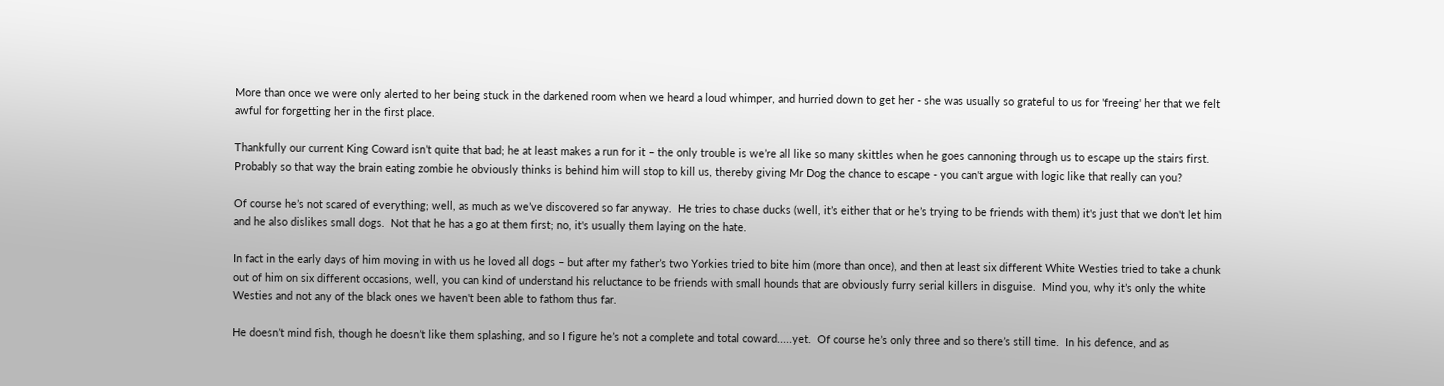More than once we were only alerted to her being stuck in the darkened room when we heard a loud whimper, and hurried down to get her - she was usually so grateful to us for 'freeing' her that we felt awful for forgetting her in the first place.

Thankfully our current King Coward isn’t quite that bad; he at least makes a run for it – the only trouble is we’re all like so many skittles when he goes cannoning through us to escape up the stairs first.  Probably so that way the brain eating zombie he obviously thinks is behind him will stop to kill us, thereby giving Mr Dog the chance to escape - you can't argue with logic like that really can you?

Of course he’s not scared of everything; well, as much as we’ve discovered so far anyway.  He tries to chase ducks (well, it’s either that or he’s trying to be friends with them) it's just that we don't let him and he also dislikes small dogs.  Not that he has a go at them first; no, it's usually them laying on the hate.

In fact in the early days of him moving in with us he loved all dogs – but after my father’s two Yorkies tried to bite him (more than once), and then at least six different White Westies tried to take a chunk out of him on six different occasions, well, you can kind of understand his reluctance to be friends with small hounds that are obviously furry serial killers in disguise.  Mind you, why it’s only the white Westies and not any of the black ones we haven't been able to fathom thus far.

He doesn’t mind fish, though he doesn’t like them splashing, and so I figure he’s not a complete and total coward.....yet.  Of course he’s only three and so there’s still time.  In his defence, and as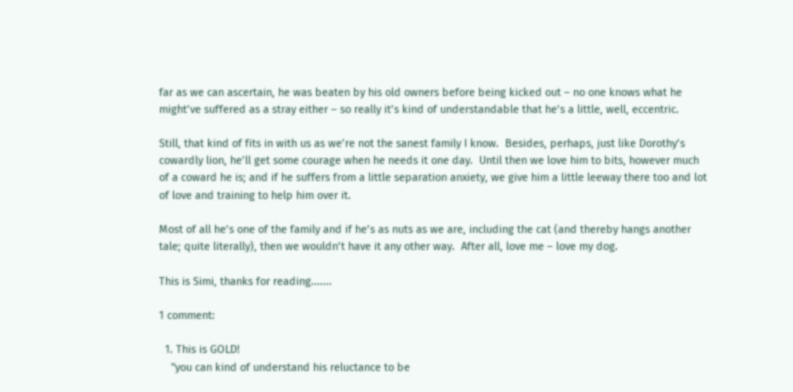far as we can ascertain, he was beaten by his old owners before being kicked out – no one knows what he might’ve suffered as a stray either – so really it’s kind of understandable that he’s a little, well, eccentric.

Still, that kind of fits in with us as we’re not the sanest family I know.  Besides, perhaps, just like Dorothy’s cowardly lion, he’ll get some courage when he needs it one day.  Until then we love him to bits, however much of a coward he is; and if he suffers from a little separation anxiety, we give him a little leeway there too and lot of love and training to help him over it.

Most of all he’s one of the family and if he’s as nuts as we are, including the cat (and thereby hangs another tale; quite literally), then we wouldn’t have it any other way.  After all, love me – love my dog.

This is Simi, thanks for reading.......

1 comment:

  1. This is GOLD!
    "you can kind of understand his reluctance to be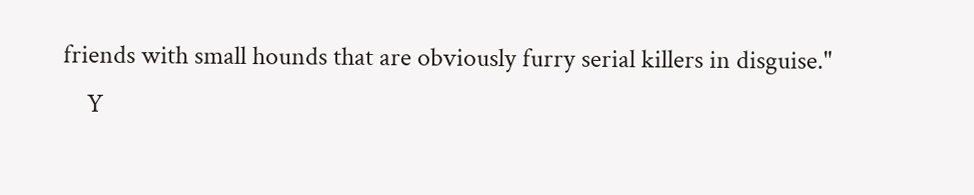friends with small hounds that are obviously furry serial killers in disguise."
    Y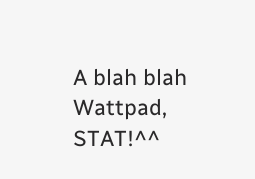A blah blah Wattpad, STAT!^^